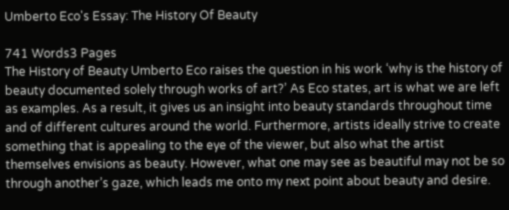Umberto Eco's Essay: The History Of Beauty

741 Words3 Pages
The History of Beauty Umberto Eco raises the question in his work ‘why is the history of beauty documented solely through works of art?’ As Eco states, art is what we are left as examples. As a result, it gives us an insight into beauty standards throughout time and of different cultures around the world. Furthermore, artists ideally strive to create something that is appealing to the eye of the viewer, but also what the artist themselves envisions as beauty. However, what one may see as beautiful may not be so through another’s gaze, which leads me onto my next point about beauty and desire.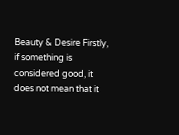Beauty & Desire Firstly, if something is considered good, it does not mean that it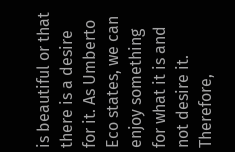is beautiful or that there is a desire for it. As Umberto Eco states, we can enjoy something for what it is and not desire it. Therefore,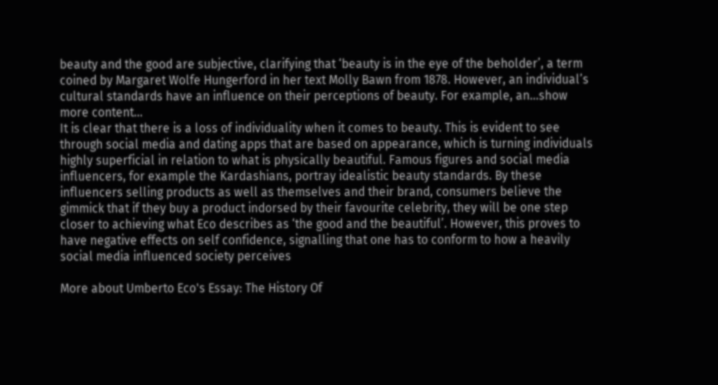beauty and the good are subjective, clarifying that ‘beauty is in the eye of the beholder’, a term coined by Margaret Wolfe Hungerford in her text Molly Bawn from 1878. However, an individual’s cultural standards have an influence on their perceptions of beauty. For example, an…show more content…
It is clear that there is a loss of individuality when it comes to beauty. This is evident to see through social media and dating apps that are based on appearance, which is turning individuals highly superficial in relation to what is physically beautiful. Famous figures and social media influencers, for example the Kardashians, portray idealistic beauty standards. By these influencers selling products as well as themselves and their brand, consumers believe the gimmick that if they buy a product indorsed by their favourite celebrity, they will be one step closer to achieving what Eco describes as ‘the good and the beautiful’. However, this proves to have negative effects on self confidence, signalling that one has to conform to how a heavily social media influenced society perceives

More about Umberto Eco's Essay: The History Of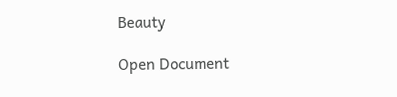Beauty

Open Document